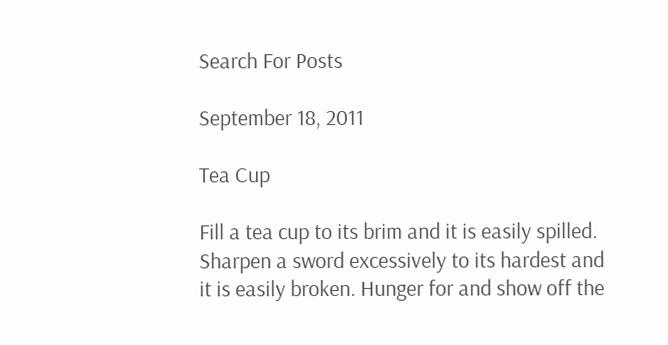Search For Posts

September 18, 2011

Tea Cup

Fill a tea cup to its brim and it is easily spilled. Sharpen a sword excessively to its hardest and it is easily broken. Hunger for and show off the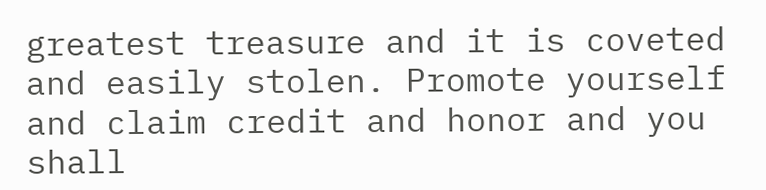greatest treasure and it is coveted and easily stolen. Promote yourself and claim credit and honor and you shall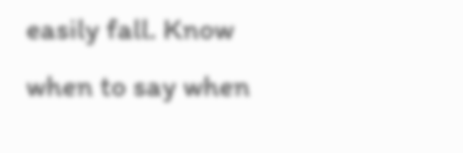easily fall. Know when to say when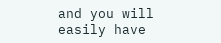and you will easily have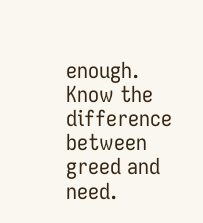enough. Know the difference between greed and need.